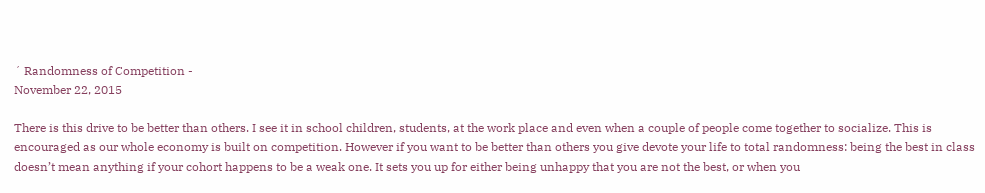´ Randomness of Competition -
November 22, 2015

There is this drive to be better than others. I see it in school children, students, at the work place and even when a couple of people come together to socialize. This is encouraged as our whole economy is built on competition. However if you want to be better than others you give devote your life to total randomness: being the best in class doesn’t mean anything if your cohort happens to be a weak one. It sets you up for either being unhappy that you are not the best, or when you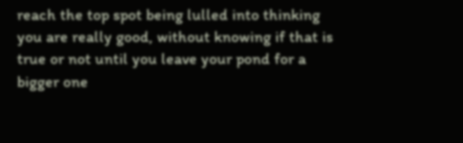reach the top spot being lulled into thinking you are really good, without knowing if that is true or not until you leave your pond for a bigger one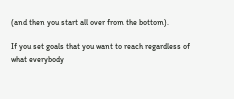(and then you start all over from the bottom).

If you set goals that you want to reach regardless of what everybody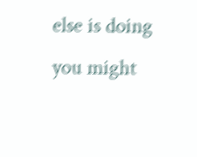else is doing you might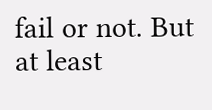fail or not. But at least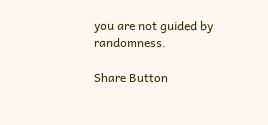you are not guided by randomness.

Share Button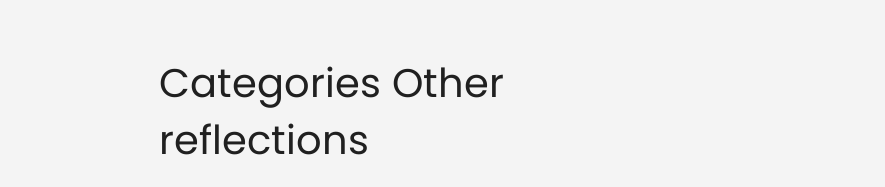Categories Other reflections